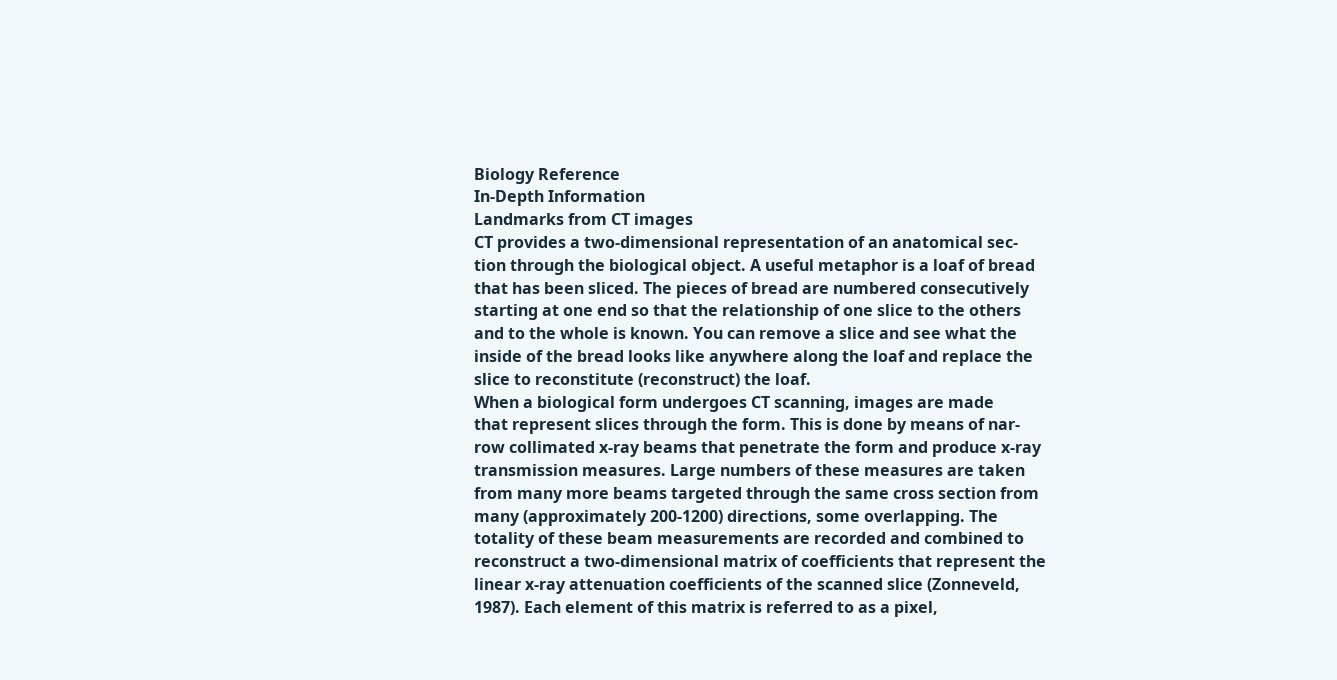Biology Reference
In-Depth Information
Landmarks from CT images
CT provides a two-dimensional representation of an anatomical sec-
tion through the biological object. A useful metaphor is a loaf of bread
that has been sliced. The pieces of bread are numbered consecutively
starting at one end so that the relationship of one slice to the others
and to the whole is known. You can remove a slice and see what the
inside of the bread looks like anywhere along the loaf and replace the
slice to reconstitute (reconstruct) the loaf.
When a biological form undergoes CT scanning, images are made
that represent slices through the form. This is done by means of nar-
row collimated x-ray beams that penetrate the form and produce x-ray
transmission measures. Large numbers of these measures are taken
from many more beams targeted through the same cross section from
many (approximately 200-1200) directions, some overlapping. The
totality of these beam measurements are recorded and combined to
reconstruct a two-dimensional matrix of coefficients that represent the
linear x-ray attenuation coefficients of the scanned slice (Zonneveld,
1987). Each element of this matrix is referred to as a pixel,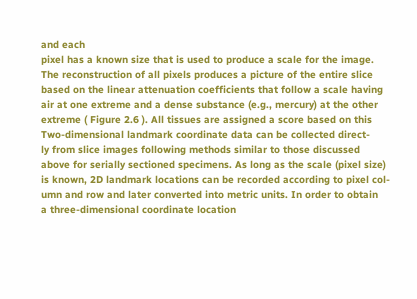and each
pixel has a known size that is used to produce a scale for the image.
The reconstruction of all pixels produces a picture of the entire slice
based on the linear attenuation coefficients that follow a scale having
air at one extreme and a dense substance (e.g., mercury) at the other
extreme ( Figure 2.6 ). All tissues are assigned a score based on this
Two-dimensional landmark coordinate data can be collected direct-
ly from slice images following methods similar to those discussed
above for serially sectioned specimens. As long as the scale (pixel size)
is known, 2D landmark locations can be recorded according to pixel col-
umn and row and later converted into metric units. In order to obtain
a three-dimensional coordinate location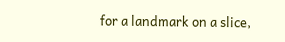for a landmark on a slice,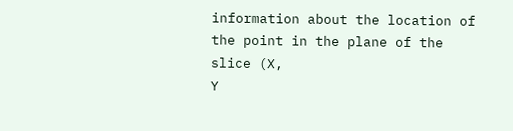information about the location of the point in the plane of the slice (X,
Y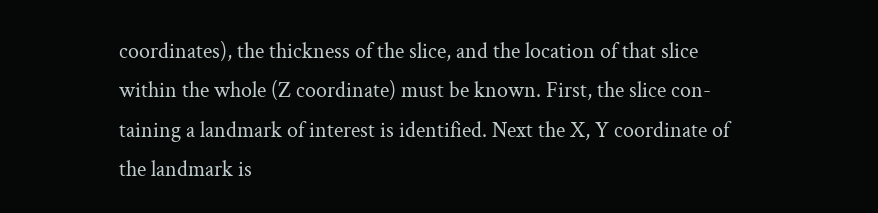coordinates), the thickness of the slice, and the location of that slice
within the whole (Z coordinate) must be known. First, the slice con-
taining a landmark of interest is identified. Next the X, Y coordinate of
the landmark is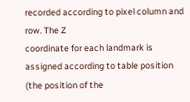recorded according to pixel column and row. The Z
coordinate for each landmark is assigned according to table position
(the position of the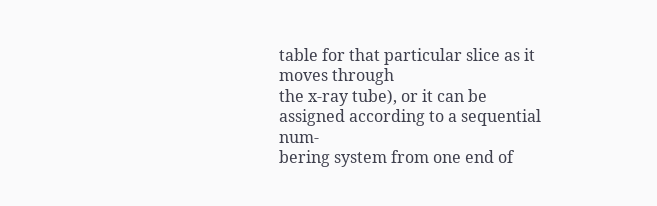table for that particular slice as it moves through
the x-ray tube), or it can be assigned according to a sequential num-
bering system from one end of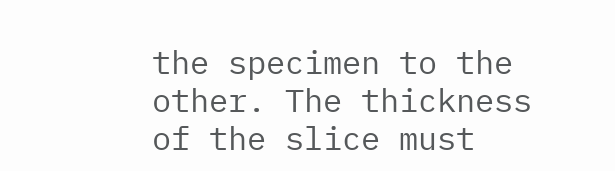the specimen to the other. The thickness
of the slice must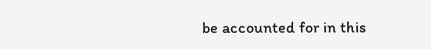be accounted for in this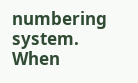numbering system. When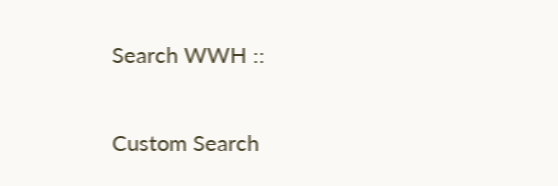Search WWH ::

Custom Search